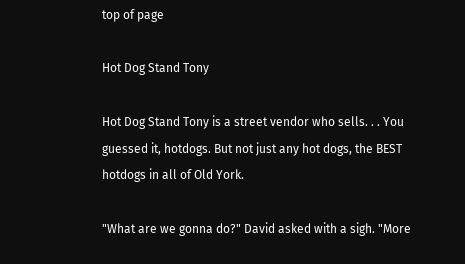top of page

Hot Dog Stand Tony

Hot Dog Stand Tony is a street vendor who sells. . . You guessed it, hotdogs. But not just any hot dogs, the BEST hotdogs in all of Old York.

"What are we gonna do?" David asked with a sigh. "More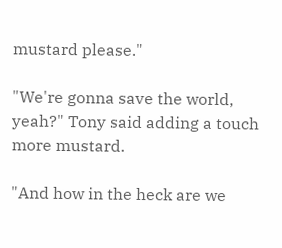mustard please."

"We're gonna save the world, yeah?" Tony said adding a touch more mustard.

"And how in the heck are we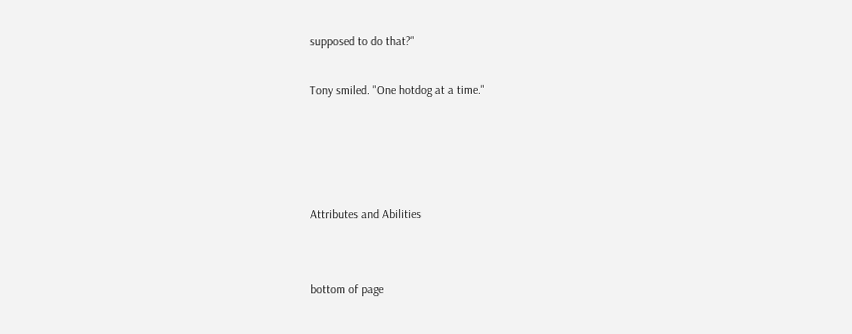supposed to do that?"

Tony smiled. "One hotdog at a time."




Attributes and Abilities


bottom of page